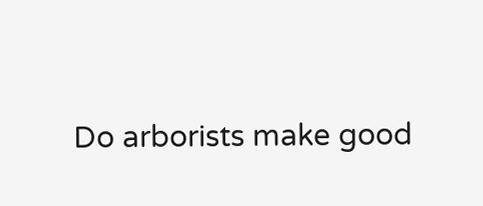Do arborists make good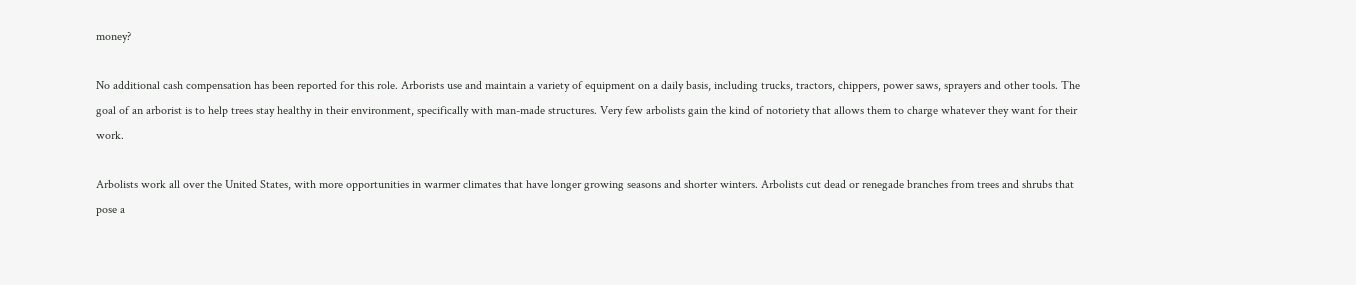money?

No additional cash compensation has been reported for this role. Arborists use and maintain a variety of equipment on a daily basis, including trucks, tractors, chippers, power saws, sprayers and other tools. The goal of an arborist is to help trees stay healthy in their environment, specifically with man-made structures. Very few arbolists gain the kind of notoriety that allows them to charge whatever they want for their work.

Arbolists work all over the United States, with more opportunities in warmer climates that have longer growing seasons and shorter winters. Arbolists cut dead or renegade branches from trees and shrubs that pose a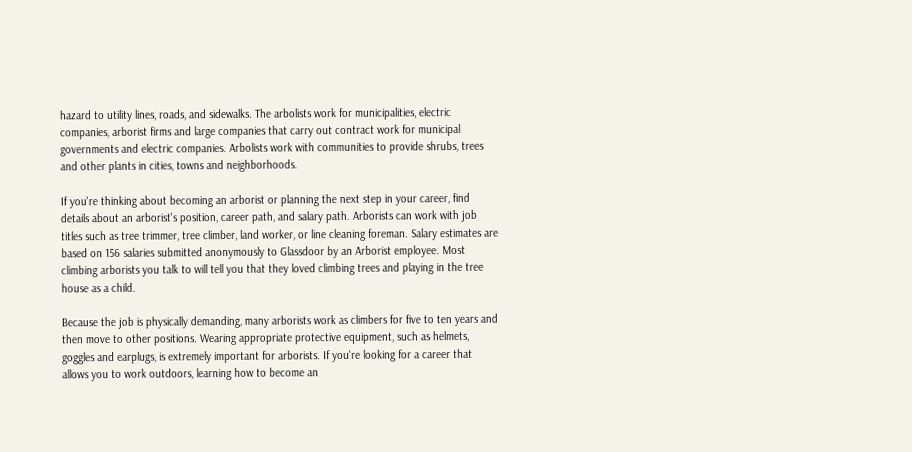hazard to utility lines, roads, and sidewalks. The arbolists work for municipalities, electric companies, arborist firms and large companies that carry out contract work for municipal governments and electric companies. Arbolists work with communities to provide shrubs, trees and other plants in cities, towns and neighborhoods.

If you're thinking about becoming an arborist or planning the next step in your career, find details about an arborist's position, career path, and salary path. Arborists can work with job titles such as tree trimmer, tree climber, land worker, or line cleaning foreman. Salary estimates are based on 156 salaries submitted anonymously to Glassdoor by an Arborist employee. Most climbing arborists you talk to will tell you that they loved climbing trees and playing in the tree house as a child.

Because the job is physically demanding, many arborists work as climbers for five to ten years and then move to other positions. Wearing appropriate protective equipment, such as helmets, goggles and earplugs, is extremely important for arborists. If you're looking for a career that allows you to work outdoors, learning how to become an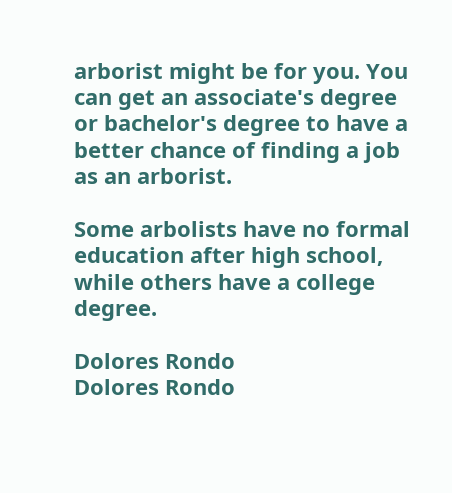arborist might be for you. You can get an associate's degree or bachelor's degree to have a better chance of finding a job as an arborist.

Some arbolists have no formal education after high school, while others have a college degree.

Dolores Rondo
Dolores Rondo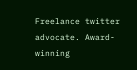Freelance twitter advocate. Award-winning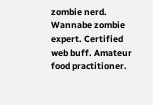zombie nerd. Wannabe zombie expert. Certified web buff. Amateur food practitioner.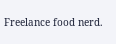Freelance food nerd.